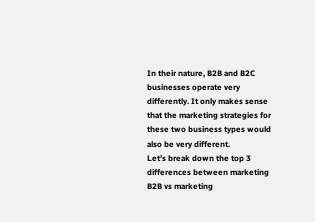In their nature, B2B and B2C businesses operate very differently. It only makes sense that the marketing strategies for these two business types would also be very different.
Let’s break down the top 3 differences between marketing B2B vs marketing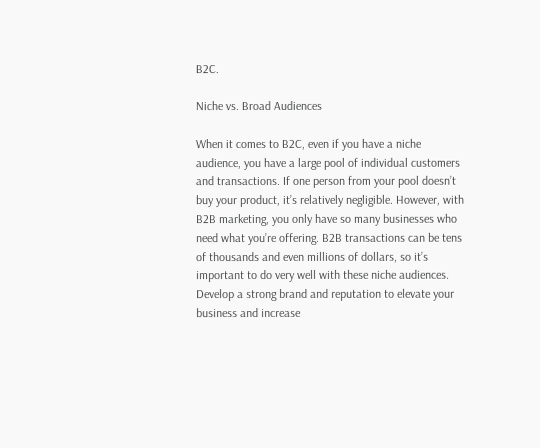B2C.

Niche vs. Broad Audiences

When it comes to B2C, even if you have a niche audience, you have a large pool of individual customers and transactions. If one person from your pool doesn’t buy your product, it’s relatively negligible. However, with B2B marketing, you only have so many businesses who need what you’re offering. B2B transactions can be tens of thousands and even millions of dollars, so it’s important to do very well with these niche audiences.
Develop a strong brand and reputation to elevate your business and increase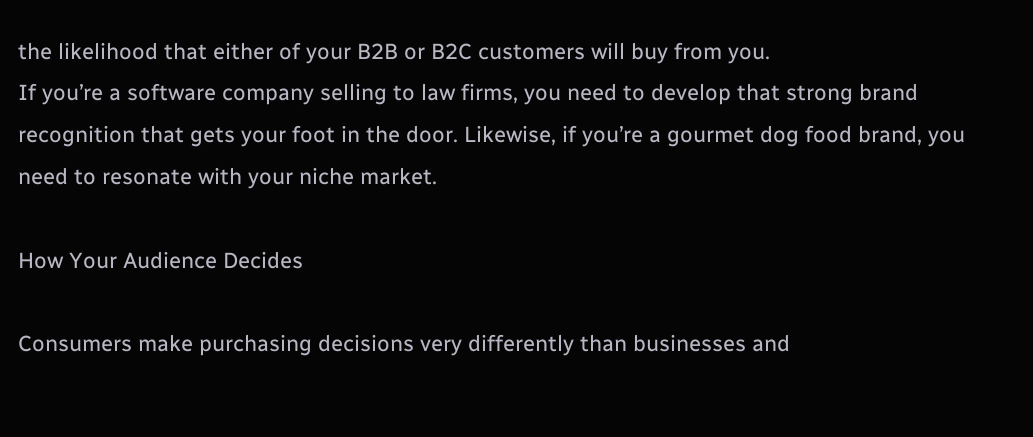the likelihood that either of your B2B or B2C customers will buy from you.
If you’re a software company selling to law firms, you need to develop that strong brand recognition that gets your foot in the door. Likewise, if you’re a gourmet dog food brand, you need to resonate with your niche market.

How Your Audience Decides

Consumers make purchasing decisions very differently than businesses and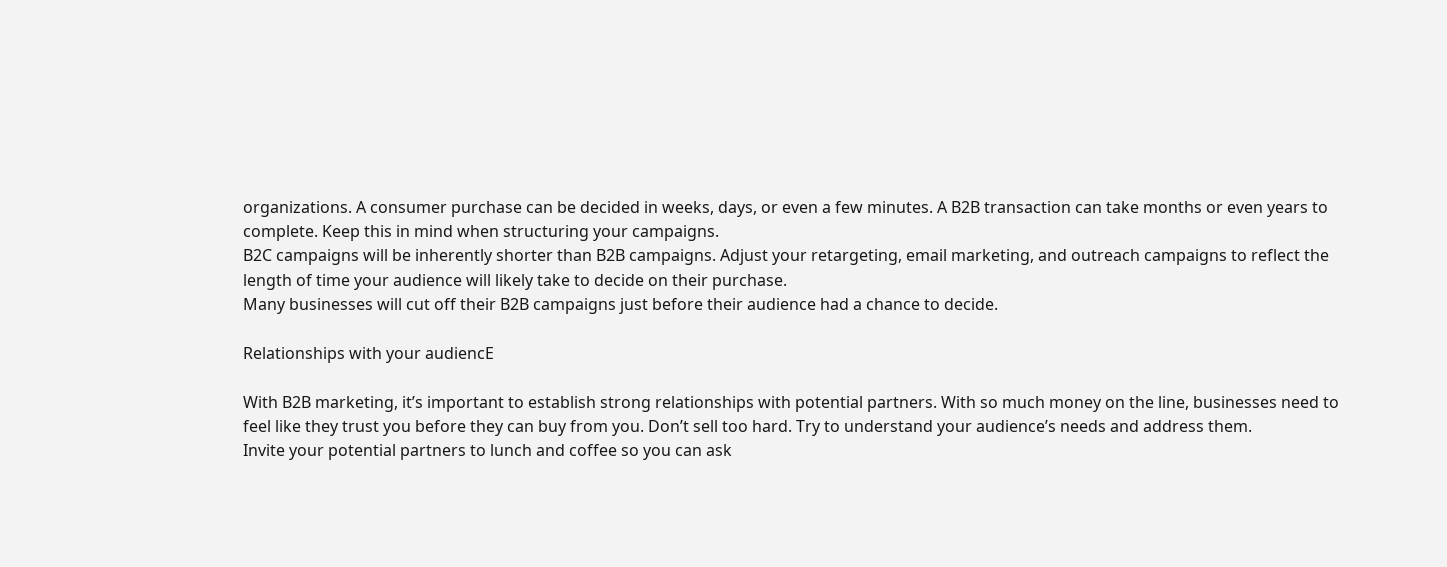organizations. A consumer purchase can be decided in weeks, days, or even a few minutes. A B2B transaction can take months or even years to complete. Keep this in mind when structuring your campaigns.
B2C campaigns will be inherently shorter than B2B campaigns. Adjust your retargeting, email marketing, and outreach campaigns to reflect the length of time your audience will likely take to decide on their purchase.
Many businesses will cut off their B2B campaigns just before their audience had a chance to decide.

Relationships with your audiencE

With B2B marketing, it’s important to establish strong relationships with potential partners. With so much money on the line, businesses need to feel like they trust you before they can buy from you. Don’t sell too hard. Try to understand your audience’s needs and address them.
Invite your potential partners to lunch and coffee so you can ask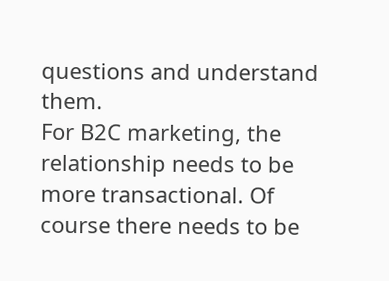questions and understand them.
For B2C marketing, the relationship needs to be more transactional. Of course there needs to be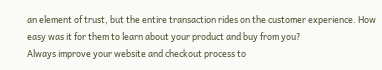an element of trust, but the entire transaction rides on the customer experience. How easy was it for them to learn about your product and buy from you?
Always improve your website and checkout process to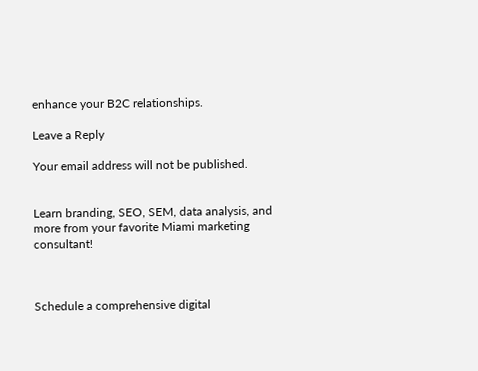enhance your B2C relationships.

Leave a Reply

Your email address will not be published.


Learn branding, SEO, SEM, data analysis, and more from your favorite Miami marketing consultant!



Schedule a comprehensive digital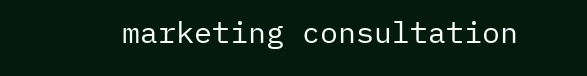marketing consultation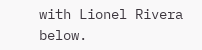with Lionel Rivera below.